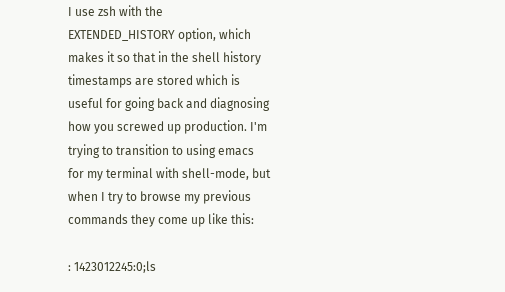I use zsh with the EXTENDED_HISTORY option, which makes it so that in the shell history timestamps are stored which is useful for going back and diagnosing how you screwed up production. I'm trying to transition to using emacs for my terminal with shell-mode, but when I try to browse my previous commands they come up like this:

: 1423012245:0;ls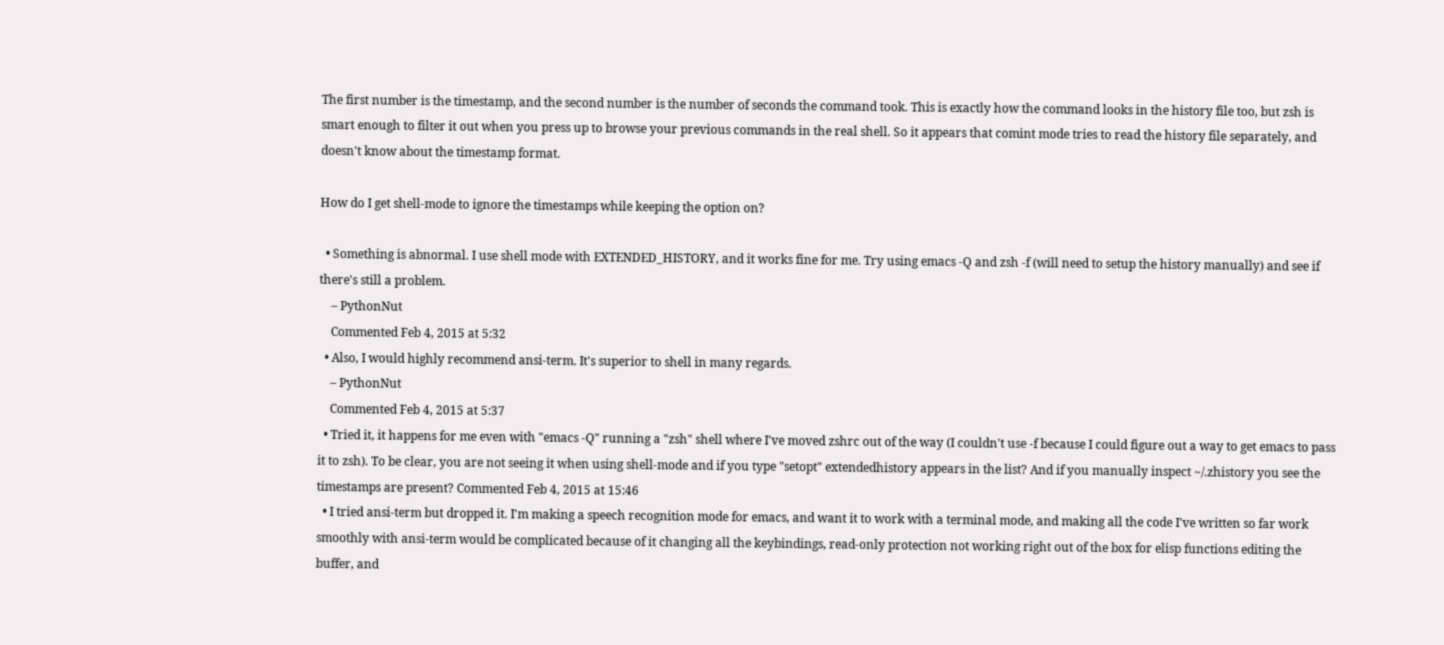The first number is the timestamp, and the second number is the number of seconds the command took. This is exactly how the command looks in the history file too, but zsh is smart enough to filter it out when you press up to browse your previous commands in the real shell. So it appears that comint mode tries to read the history file separately, and doesn't know about the timestamp format.

How do I get shell-mode to ignore the timestamps while keeping the option on?

  • Something is abnormal. I use shell mode with EXTENDED_HISTORY, and it works fine for me. Try using emacs -Q and zsh -f (will need to setup the history manually) and see if there's still a problem.
    – PythonNut
    Commented Feb 4, 2015 at 5:32
  • Also, I would highly recommend ansi-term. It's superior to shell in many regards.
    – PythonNut
    Commented Feb 4, 2015 at 5:37
  • Tried it, it happens for me even with "emacs -Q" running a "zsh" shell where I've moved zshrc out of the way (I couldn't use -f because I could figure out a way to get emacs to pass it to zsh). To be clear, you are not seeing it when using shell-mode and if you type "setopt" extendedhistory appears in the list? And if you manually inspect ~/.zhistory you see the timestamps are present? Commented Feb 4, 2015 at 15:46
  • I tried ansi-term but dropped it. I'm making a speech recognition mode for emacs, and want it to work with a terminal mode, and making all the code I've written so far work smoothly with ansi-term would be complicated because of it changing all the keybindings, read-only protection not working right out of the box for elisp functions editing the buffer, and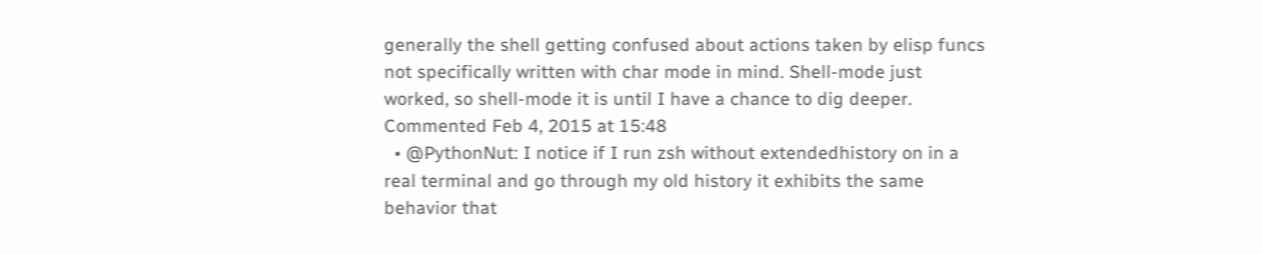generally the shell getting confused about actions taken by elisp funcs not specifically written with char mode in mind. Shell-mode just worked, so shell-mode it is until I have a chance to dig deeper. Commented Feb 4, 2015 at 15:48
  • @PythonNut: I notice if I run zsh without extendedhistory on in a real terminal and go through my old history it exhibits the same behavior that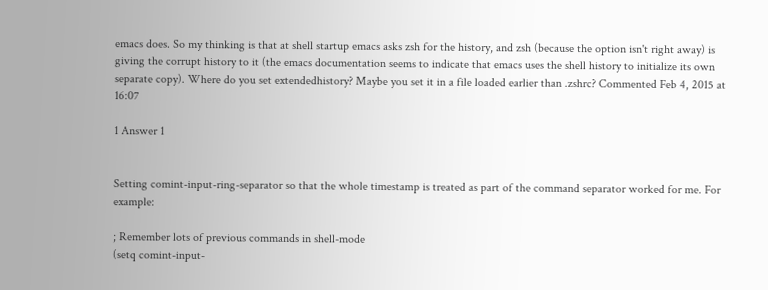emacs does. So my thinking is that at shell startup emacs asks zsh for the history, and zsh (because the option isn't right away) is giving the corrupt history to it (the emacs documentation seems to indicate that emacs uses the shell history to initialize its own separate copy). Where do you set extendedhistory? Maybe you set it in a file loaded earlier than .zshrc? Commented Feb 4, 2015 at 16:07

1 Answer 1


Setting comint-input-ring-separator so that the whole timestamp is treated as part of the command separator worked for me. For example:

; Remember lots of previous commands in shell-mode
(setq comint-input-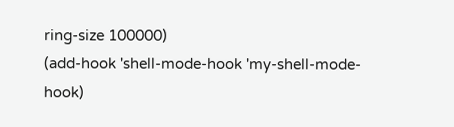ring-size 100000)
(add-hook 'shell-mode-hook 'my-shell-mode-hook)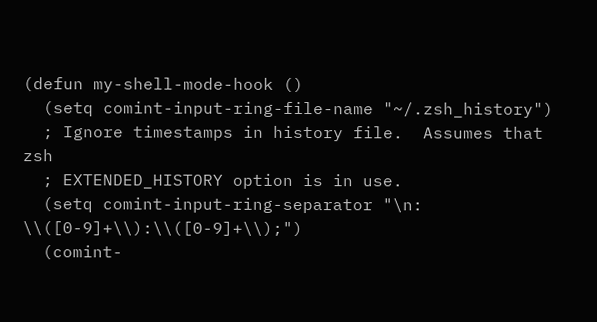(defun my-shell-mode-hook ()
  (setq comint-input-ring-file-name "~/.zsh_history")
  ; Ignore timestamps in history file.  Assumes that zsh
  ; EXTENDED_HISTORY option is in use.
  (setq comint-input-ring-separator "\n: \\([0-9]+\\):\\([0-9]+\\);")
  (comint-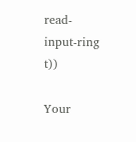read-input-ring t))

Your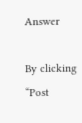Answer

By clicking “Post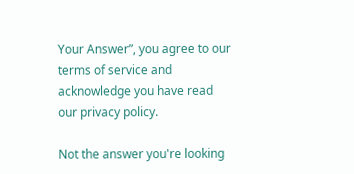Your Answer”, you agree to our terms of service and acknowledge you have read our privacy policy.

Not the answer you're looking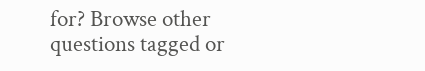for? Browse other questions tagged or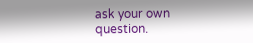ask your own question.